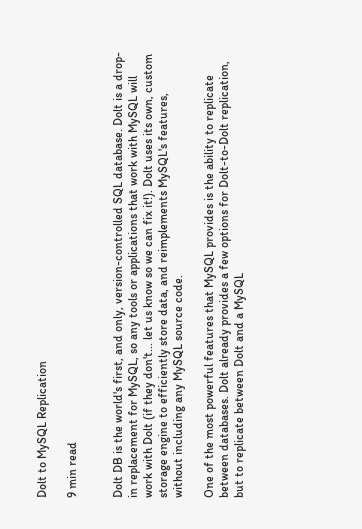Dolt to MySQL Replication

9 min read


Dolt DB is the world's first, and only, version-controlled SQL database. Dolt is a drop-in replacement for MySQL, so any tools or applications that work with MySQL will work with Dolt (if they don't... let us know so we can fix it!). Dolt uses its own, custom storage engine to efficiently store data, and reimplements MySQL's features, without including any MySQL source code.

One of the most powerful features that MySQL provides is the ability to replicate between databases. Dolt already provides a few options for Dolt-to-Dolt replication, but to replicate between Dolt and a MySQL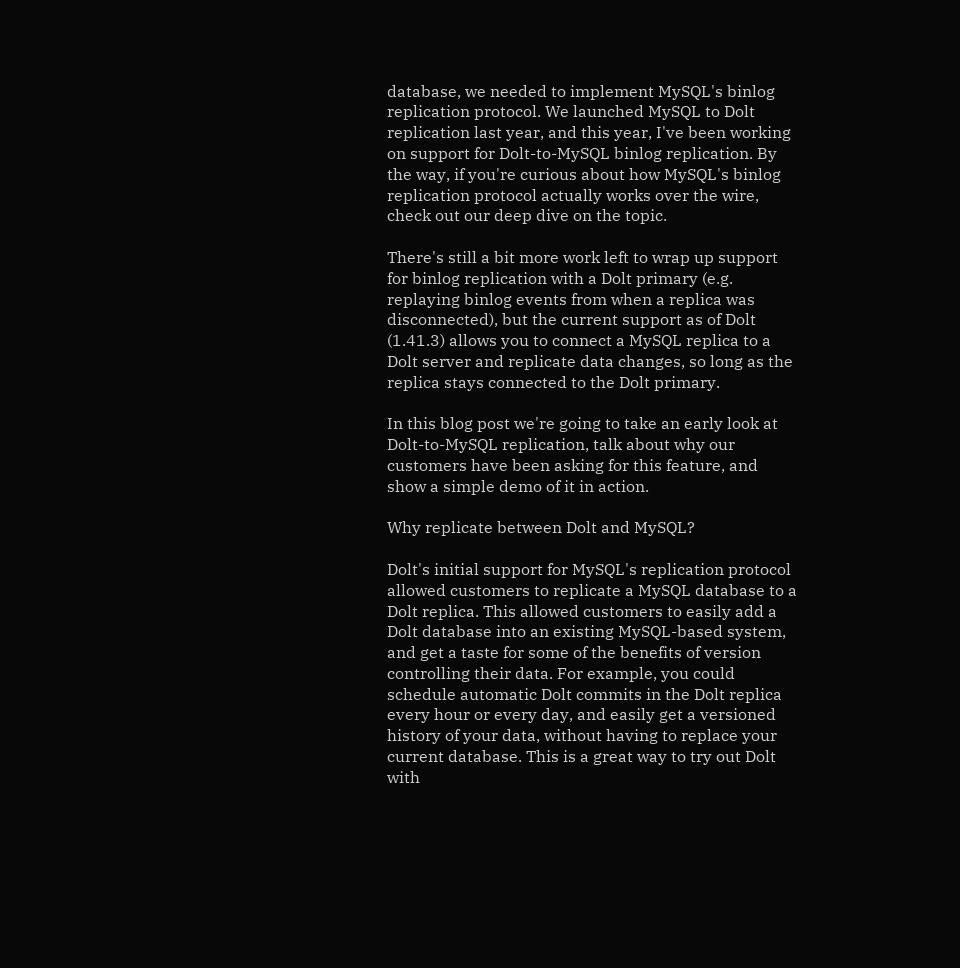database, we needed to implement MySQL's binlog replication protocol. We launched MySQL to Dolt replication last year, and this year, I've been working on support for Dolt-to-MySQL binlog replication. By the way, if you're curious about how MySQL's binlog replication protocol actually works over the wire, check out our deep dive on the topic.

There's still a bit more work left to wrap up support for binlog replication with a Dolt primary (e.g. replaying binlog events from when a replica was disconnected), but the current support as of Dolt (1.41.3) allows you to connect a MySQL replica to a Dolt server and replicate data changes, so long as the replica stays connected to the Dolt primary.

In this blog post we're going to take an early look at Dolt-to-MySQL replication, talk about why our customers have been asking for this feature, and show a simple demo of it in action.

Why replicate between Dolt and MySQL?

Dolt's initial support for MySQL's replication protocol allowed customers to replicate a MySQL database to a Dolt replica. This allowed customers to easily add a Dolt database into an existing MySQL-based system, and get a taste for some of the benefits of version controlling their data. For example, you could schedule automatic Dolt commits in the Dolt replica every hour or every day, and easily get a versioned history of your data, without having to replace your current database. This is a great way to try out Dolt with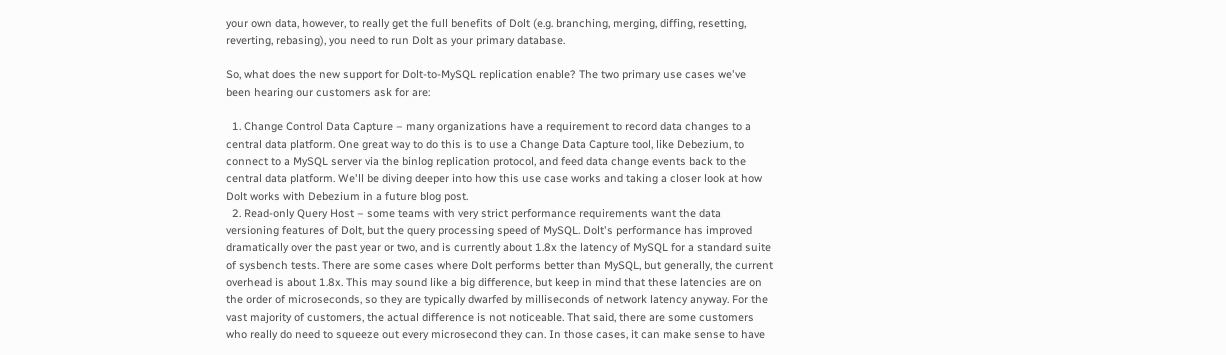your own data, however, to really get the full benefits of Dolt (e.g. branching, merging, diffing, resetting, reverting, rebasing), you need to run Dolt as your primary database.

So, what does the new support for Dolt-to-MySQL replication enable? The two primary use cases we've been hearing our customers ask for are:

  1. Change Control Data Capture – many organizations have a requirement to record data changes to a central data platform. One great way to do this is to use a Change Data Capture tool, like Debezium, to connect to a MySQL server via the binlog replication protocol, and feed data change events back to the central data platform. We'll be diving deeper into how this use case works and taking a closer look at how Dolt works with Debezium in a future blog post.
  2. Read-only Query Host – some teams with very strict performance requirements want the data versioning features of Dolt, but the query processing speed of MySQL. Dolt's performance has improved dramatically over the past year or two, and is currently about 1.8x the latency of MySQL for a standard suite of sysbench tests. There are some cases where Dolt performs better than MySQL, but generally, the current overhead is about 1.8x. This may sound like a big difference, but keep in mind that these latencies are on the order of microseconds, so they are typically dwarfed by milliseconds of network latency anyway. For the vast majority of customers, the actual difference is not noticeable. That said, there are some customers who really do need to squeeze out every microsecond they can. In those cases, it can make sense to have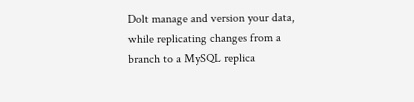Dolt manage and version your data, while replicating changes from a branch to a MySQL replica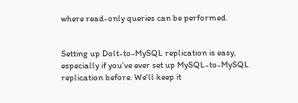where read-only queries can be performed.


Setting up Dolt-to-MySQL replication is easy, especially if you've ever set up MySQL-to-MySQL replication before. We'll keep it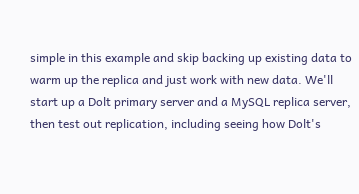simple in this example and skip backing up existing data to warm up the replica and just work with new data. We'll start up a Dolt primary server and a MySQL replica server, then test out replication, including seeing how Dolt's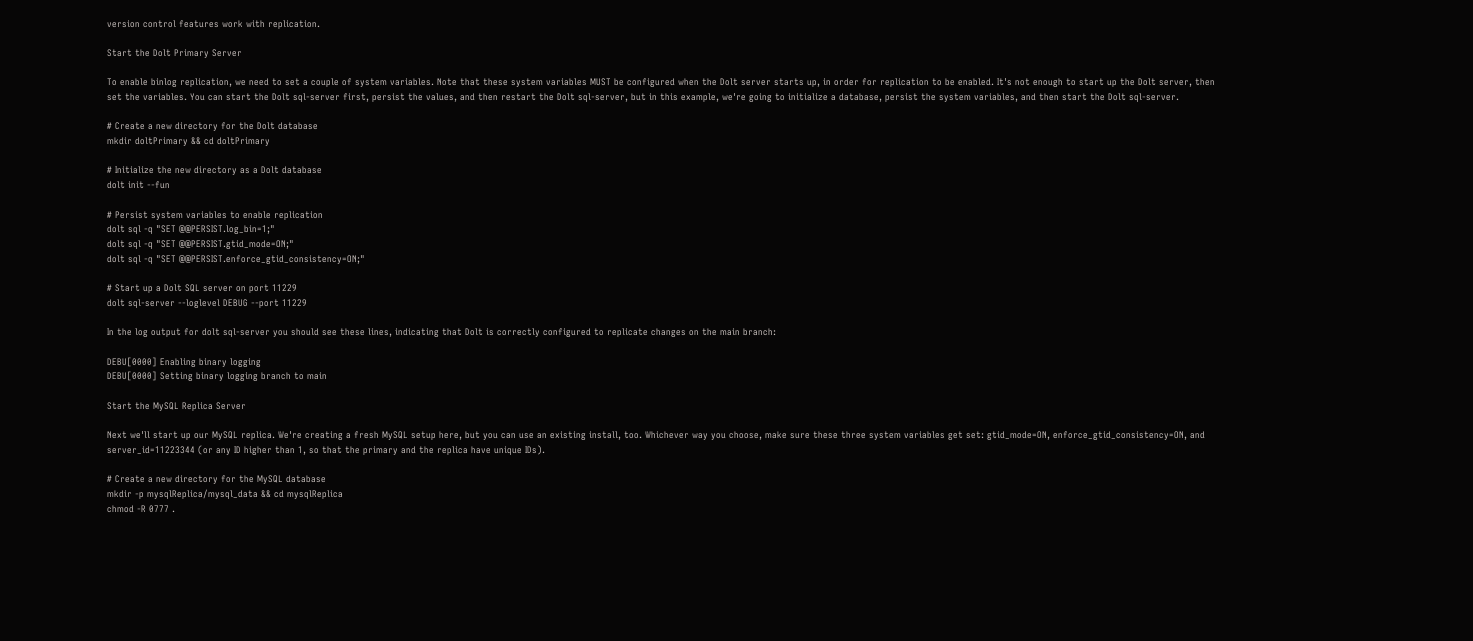version control features work with replication.

Start the Dolt Primary Server

To enable binlog replication, we need to set a couple of system variables. Note that these system variables MUST be configured when the Dolt server starts up, in order for replication to be enabled. It's not enough to start up the Dolt server, then set the variables. You can start the Dolt sql-server first, persist the values, and then restart the Dolt sql-server, but in this example, we're going to initialize a database, persist the system variables, and then start the Dolt sql-server.

# Create a new directory for the Dolt database
mkdir doltPrimary && cd doltPrimary

# Initialize the new directory as a Dolt database
dolt init --fun

# Persist system variables to enable replication
dolt sql -q "SET @@PERSIST.log_bin=1;"
dolt sql -q "SET @@PERSIST.gtid_mode=ON;"
dolt sql -q "SET @@PERSIST.enforce_gtid_consistency=ON;"

# Start up a Dolt SQL server on port 11229
dolt sql-server --loglevel DEBUG --port 11229

In the log output for dolt sql-server you should see these lines, indicating that Dolt is correctly configured to replicate changes on the main branch:

DEBU[0000] Enabling binary logging
DEBU[0000] Setting binary logging branch to main

Start the MySQL Replica Server

Next we'll start up our MySQL replica. We're creating a fresh MySQL setup here, but you can use an existing install, too. Whichever way you choose, make sure these three system variables get set: gtid_mode=ON, enforce_gtid_consistency=ON, and server_id=11223344 (or any ID higher than 1, so that the primary and the replica have unique IDs).

# Create a new directory for the MySQL database
mkdir -p mysqlReplica/mysql_data && cd mysqlReplica
chmod -R 0777 .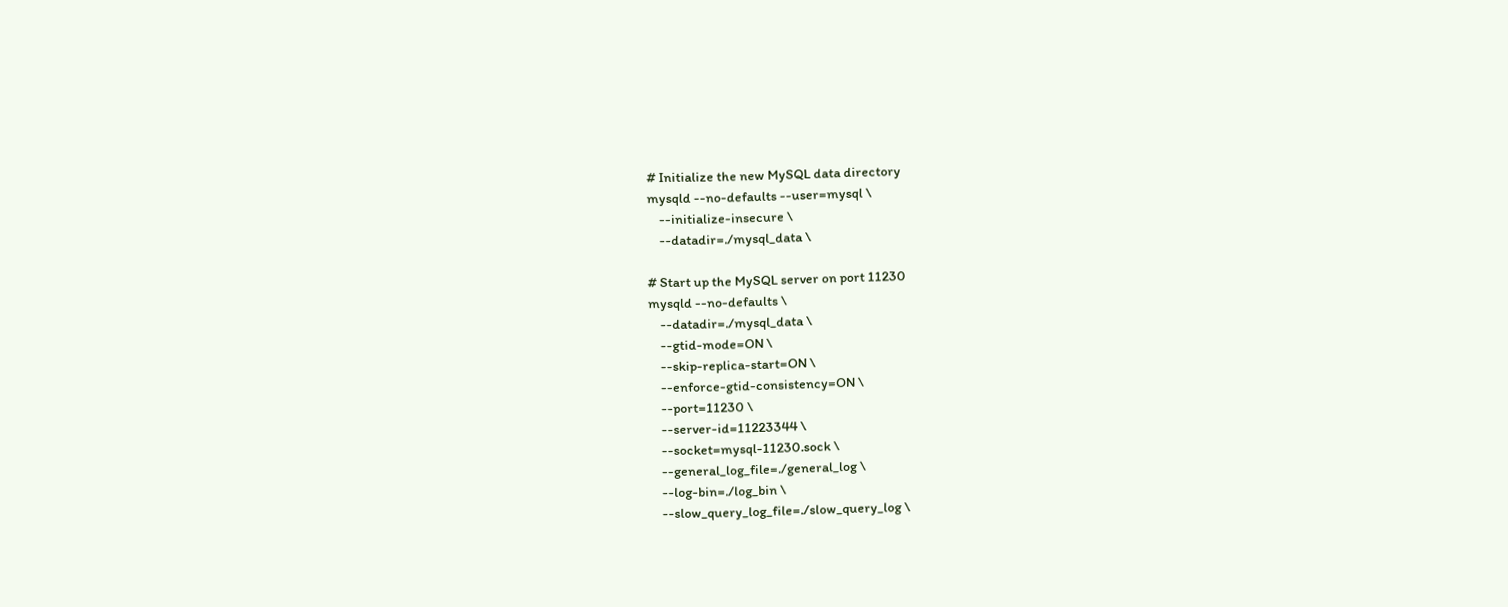# Initialize the new MySQL data directory
mysqld --no-defaults --user=mysql \
    --initialize-insecure \
    --datadir=./mysql_data \

# Start up the MySQL server on port 11230
mysqld --no-defaults \
    --datadir=./mysql_data \
    --gtid-mode=ON \
    --skip-replica-start=ON \
    --enforce-gtid-consistency=ON \
    --port=11230 \
    --server-id=11223344 \
    --socket=mysql-11230.sock \
    --general_log_file=./general_log \
    --log-bin=./log_bin \
    --slow_query_log_file=./slow_query_log \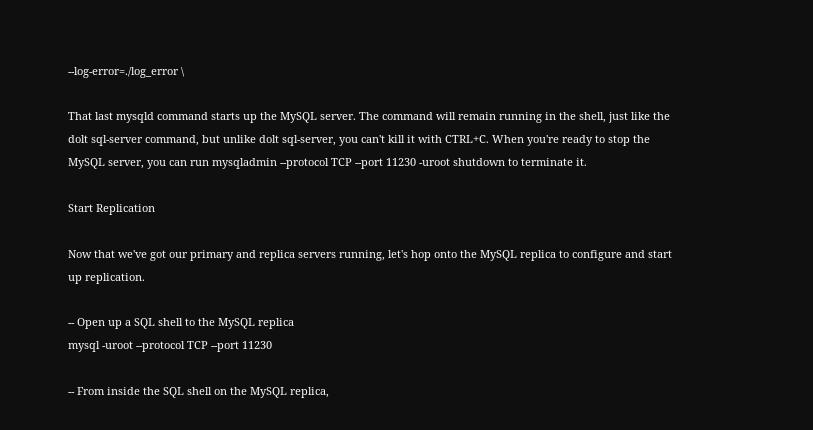--log-error=./log_error \

That last mysqld command starts up the MySQL server. The command will remain running in the shell, just like the dolt sql-server command, but unlike dolt sql-server, you can't kill it with CTRL+C. When you're ready to stop the MySQL server, you can run mysqladmin --protocol TCP --port 11230 -uroot shutdown to terminate it.

Start Replication

Now that we've got our primary and replica servers running, let's hop onto the MySQL replica to configure and start up replication.

-- Open up a SQL shell to the MySQL replica
mysql -uroot --protocol TCP --port 11230

-- From inside the SQL shell on the MySQL replica,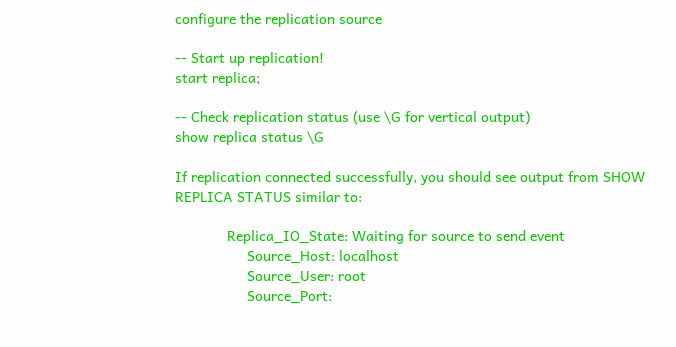configure the replication source

-- Start up replication!
start replica;

-- Check replication status (use \G for vertical output)
show replica status \G

If replication connected successfully, you should see output from SHOW REPLICA STATUS similar to:

             Replica_IO_State: Waiting for source to send event
                  Source_Host: localhost
                  Source_User: root
                  Source_Port: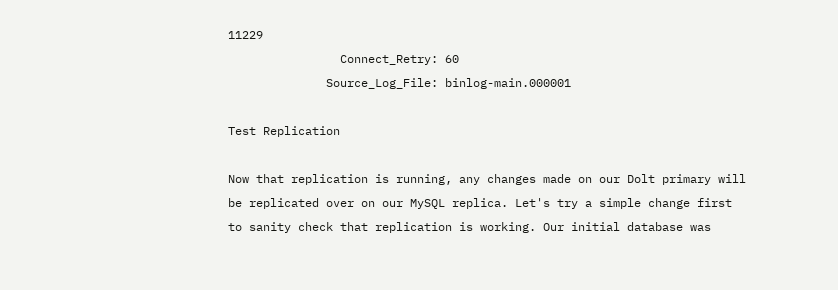11229
                Connect_Retry: 60
              Source_Log_File: binlog-main.000001

Test Replication

Now that replication is running, any changes made on our Dolt primary will be replicated over on our MySQL replica. Let's try a simple change first to sanity check that replication is working. Our initial database was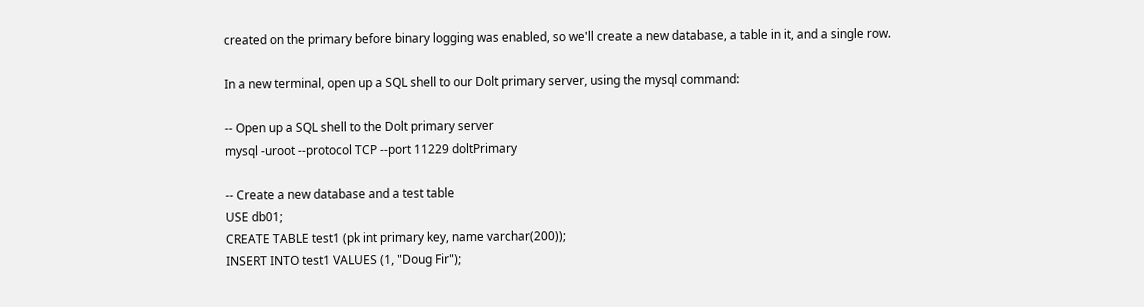created on the primary before binary logging was enabled, so we'll create a new database, a table in it, and a single row.

In a new terminal, open up a SQL shell to our Dolt primary server, using the mysql command:

-- Open up a SQL shell to the Dolt primary server
mysql -uroot --protocol TCP --port 11229 doltPrimary

-- Create a new database and a test table
USE db01;
CREATE TABLE test1 (pk int primary key, name varchar(200));
INSERT INTO test1 VALUES (1, "Doug Fir");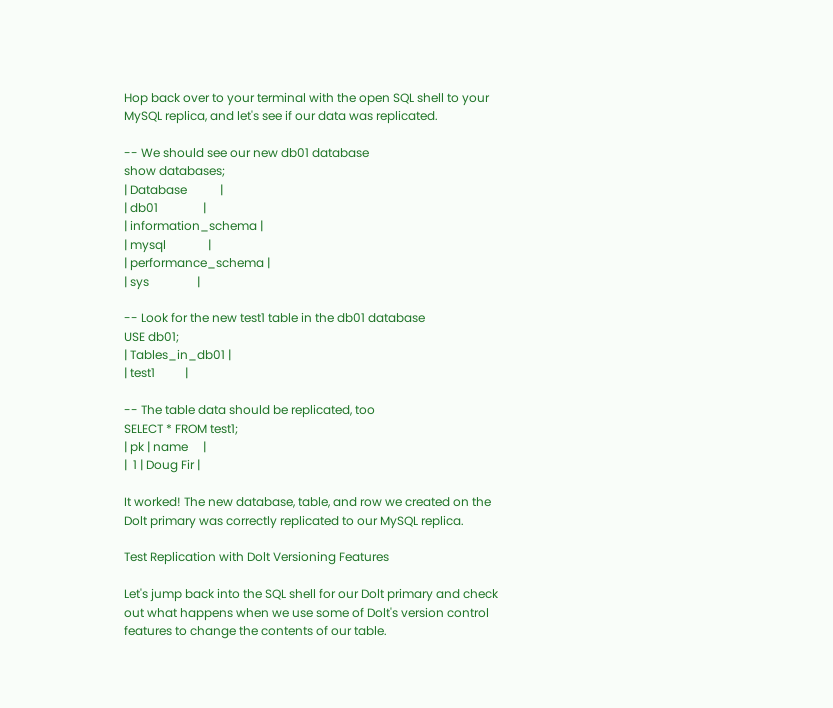Hop back over to your terminal with the open SQL shell to your MySQL replica, and let's see if our data was replicated.

-- We should see our new db01 database
show databases;
| Database           |
| db01               |
| information_schema |
| mysql              |
| performance_schema |
| sys                |

-- Look for the new test1 table in the db01 database
USE db01;
| Tables_in_db01 |
| test1          |

-- The table data should be replicated, too
SELECT * FROM test1;
| pk | name     |
|  1 | Doug Fir |

It worked! The new database, table, and row we created on the Dolt primary was correctly replicated to our MySQL replica.

Test Replication with Dolt Versioning Features

Let's jump back into the SQL shell for our Dolt primary and check out what happens when we use some of Dolt's version control features to change the contents of our table.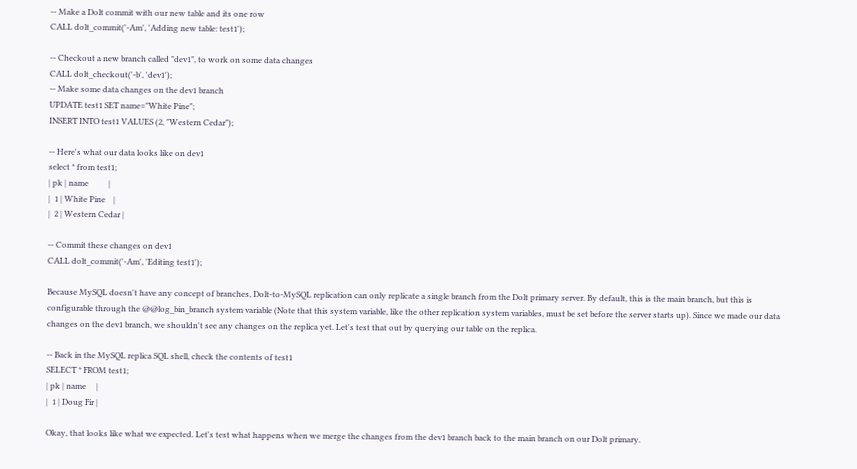-- Make a Dolt commit with our new table and its one row
CALL dolt_commit('-Am', 'Adding new table: test1');

-- Checkout a new branch called "dev1", to work on some data changes
CALL dolt_checkout('-b', 'dev1');
-- Make some data changes on the dev1 branch
UPDATE test1 SET name="White Pine";
INSERT INTO test1 VALUES (2, "Western Cedar");

-- Here's what our data looks like on dev1
select * from test1;
| pk | name          |
|  1 | White Pine    |
|  2 | Western Cedar |

-- Commit these changes on dev1
CALL dolt_commit('-Am', 'Editing test1');

Because MySQL doesn't have any concept of branches, Dolt-to-MySQL replication can only replicate a single branch from the Dolt primary server. By default, this is the main branch, but this is configurable through the @@log_bin_branch system variable (Note that this system variable, like the other replication system variables, must be set before the server starts up). Since we made our data changes on the dev1 branch, we shouldn't see any changes on the replica yet. Let's test that out by querying our table on the replica.

-- Back in the MySQL replica SQL shell, check the contents of test1
SELECT * FROM test1;
| pk | name     |
|  1 | Doug Fir |

Okay, that looks like what we expected. Let's test what happens when we merge the changes from the dev1 branch back to the main branch on our Dolt primary.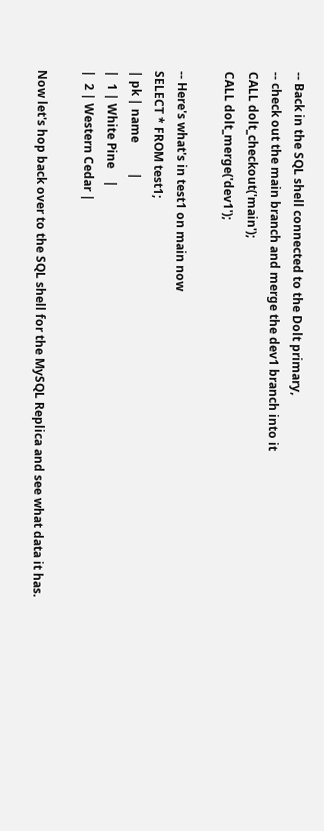-- Back in the SQL shell connected to the Dolt primary,
-- check out the main branch and merge the dev1 branch into it
CALL dolt_checkout('main');
CALL dolt_merge('dev1');

-- Here's what's in test1 on main now
SELECT * FROM test1;
| pk | name          |
|  1 | White Pine    |
|  2 | Western Cedar |

Now let's hop back over to the SQL shell for the MySQL Replica and see what data it has.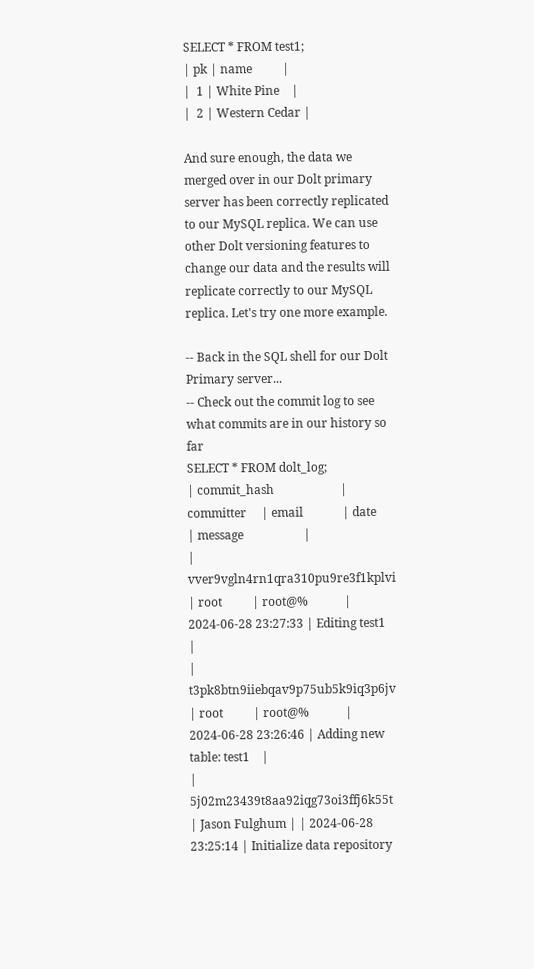SELECT * FROM test1;
| pk | name          |
|  1 | White Pine    |
|  2 | Western Cedar |

And sure enough, the data we merged over in our Dolt primary server has been correctly replicated to our MySQL replica. We can use other Dolt versioning features to change our data and the results will replicate correctly to our MySQL replica. Let's try one more example.

-- Back in the SQL shell for our Dolt Primary server...
-- Check out the commit log to see what commits are in our history so far
SELECT * FROM dolt_log;
| commit_hash                      | committer     | email             | date                | message                    |
| vver9vgln4rn1qra310pu9re3f1kplvi | root          | root@%            | 2024-06-28 23:27:33 | Editing test1              |
| t3pk8btn9iiebqav9p75ub5k9iq3p6jv | root          | root@%            | 2024-06-28 23:26:46 | Adding new table: test1    |
| 5j02m23439t8aa92iqg73oi3ffj6k55t | Jason Fulghum | | 2024-06-28 23:25:14 | Initialize data repository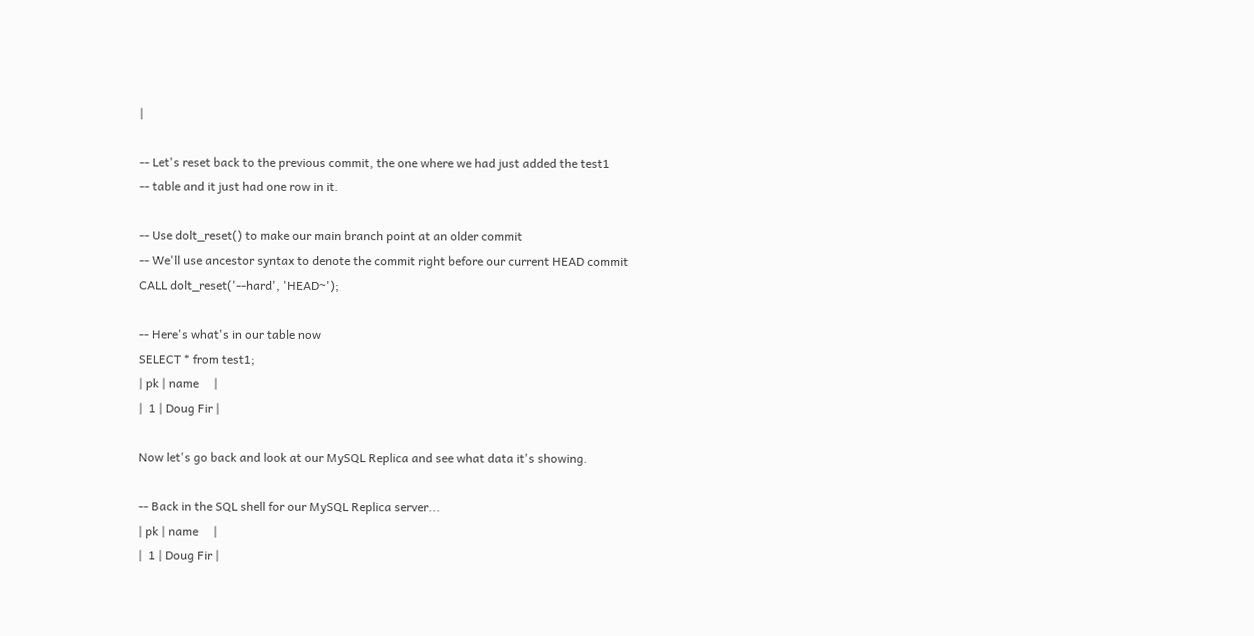|

-- Let's reset back to the previous commit, the one where we had just added the test1
-- table and it just had one row in it.

-- Use dolt_reset() to make our main branch point at an older commit
-- We'll use ancestor syntax to denote the commit right before our current HEAD commit
CALL dolt_reset('--hard', 'HEAD~');

-- Here's what's in our table now
SELECT * from test1;
| pk | name     |
|  1 | Doug Fir |

Now let's go back and look at our MySQL Replica and see what data it's showing.

-- Back in the SQL shell for our MySQL Replica server...
| pk | name     |
|  1 | Doug Fir |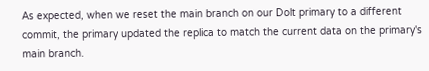As expected, when we reset the main branch on our Dolt primary to a different commit, the primary updated the replica to match the current data on the primary's main branch.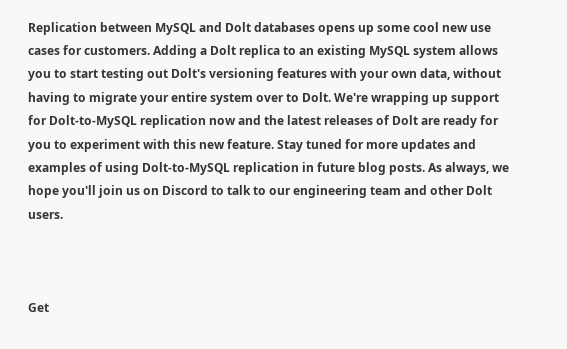Replication between MySQL and Dolt databases opens up some cool new use cases for customers. Adding a Dolt replica to an existing MySQL system allows you to start testing out Dolt's versioning features with your own data, without having to migrate your entire system over to Dolt. We're wrapping up support for Dolt-to-MySQL replication now and the latest releases of Dolt are ready for you to experiment with this new feature. Stay tuned for more updates and examples of using Dolt-to-MySQL replication in future blog posts. As always, we hope you'll join us on Discord to talk to our engineering team and other Dolt users.



Get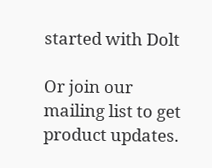started with Dolt

Or join our mailing list to get product updates.